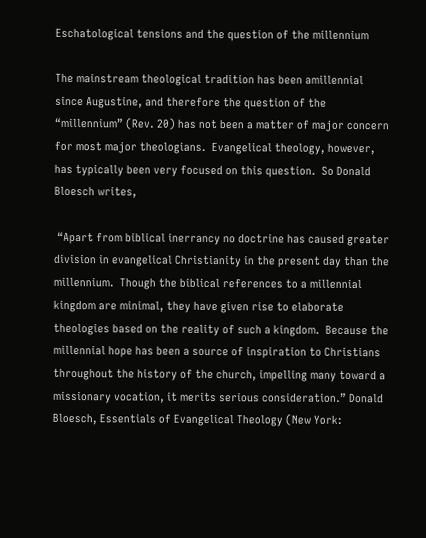Eschatological tensions and the question of the millennium

The mainstream theological tradition has been amillennial since Augustine, and therefore the question of the “millennium” (Rev. 20) has not been a matter of major concern for most major theologians.  Evangelical theology, however, has typically been very focused on this question.  So Donald Bloesch writes,

 “Apart from biblical inerrancy no doctrine has caused greater division in evangelical Christianity in the present day than the millennium.  Though the biblical references to a millennial kingdom are minimal, they have given rise to elaborate theologies based on the reality of such a kingdom.  Because the millennial hope has been a source of inspiration to Christians throughout the history of the church, impelling many toward a missionary vocation, it merits serious consideration.” Donald Bloesch, Essentials of Evangelical Theology (New York: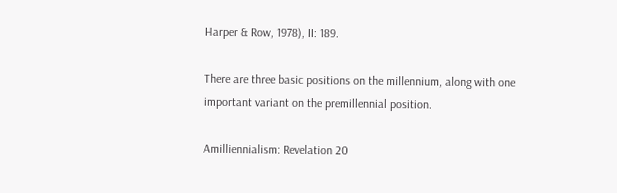Harper & Row, 1978), II: 189.

There are three basic positions on the millennium, along with one important variant on the premillennial position.

Amilliennialism: Revelation 20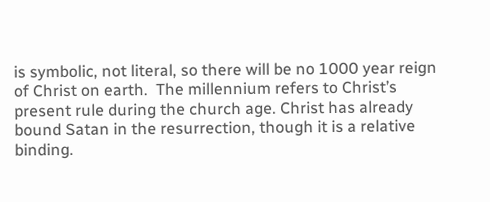is symbolic, not literal, so there will be no 1000 year reign of Christ on earth.  The millennium refers to Christ’s present rule during the church age. Christ has already bound Satan in the resurrection, though it is a relative binding.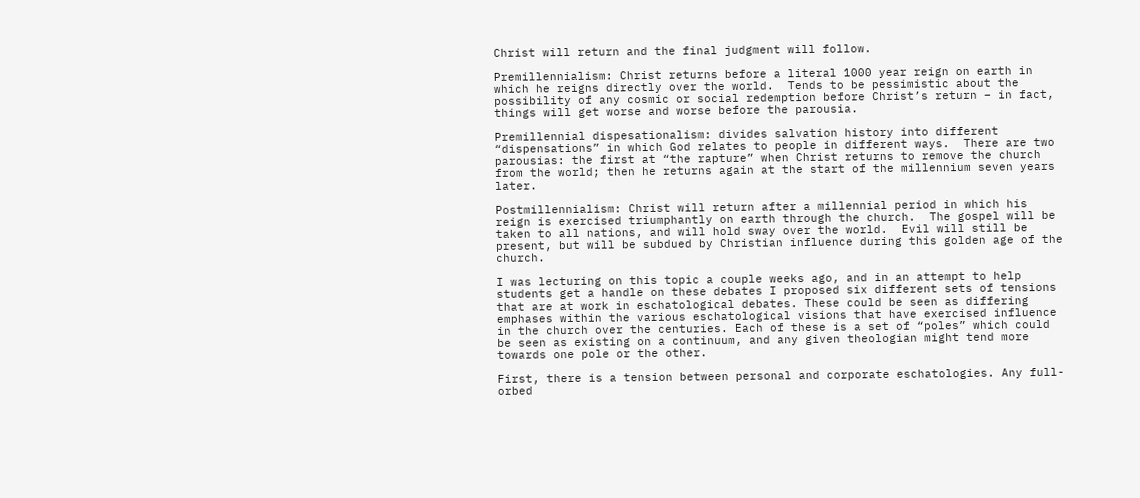Christ will return and the final judgment will follow.

Premillennialism: Christ returns before a literal 1000 year reign on earth in which he reigns directly over the world.  Tends to be pessimistic about the possibility of any cosmic or social redemption before Christ’s return – in fact, things will get worse and worse before the parousia.

Premillennial dispesationalism: divides salvation history into different “dispensations” in which God relates to people in different ways.  There are two parousias: the first at “the rapture” when Christ returns to remove the church from the world; then he returns again at the start of the millennium seven years later.

Postmillennialism: Christ will return after a millennial period in which his reign is exercised triumphantly on earth through the church.  The gospel will be taken to all nations, and will hold sway over the world.  Evil will still be present, but will be subdued by Christian influence during this golden age of the church.

I was lecturing on this topic a couple weeks ago, and in an attempt to help students get a handle on these debates I proposed six different sets of tensions that are at work in eschatological debates. These could be seen as differing emphases within the various eschatological visions that have exercised influence in the church over the centuries. Each of these is a set of “poles” which could be seen as existing on a continuum, and any given theologian might tend more towards one pole or the other.

First, there is a tension between personal and corporate eschatologies. Any full-orbed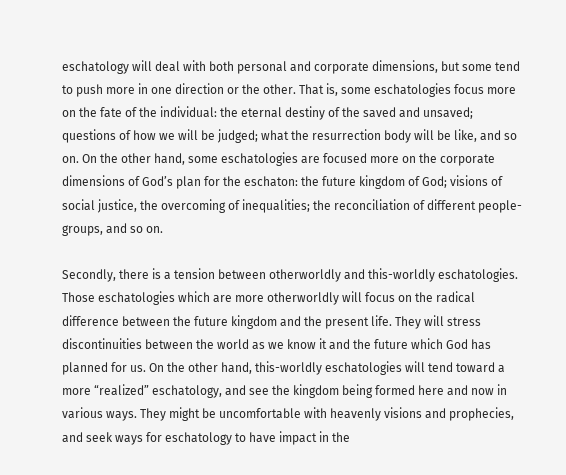eschatology will deal with both personal and corporate dimensions, but some tend to push more in one direction or the other. That is, some eschatologies focus more on the fate of the individual: the eternal destiny of the saved and unsaved; questions of how we will be judged; what the resurrection body will be like, and so on. On the other hand, some eschatologies are focused more on the corporate dimensions of God’s plan for the eschaton: the future kingdom of God; visions of social justice, the overcoming of inequalities; the reconciliation of different people-groups, and so on.

Secondly, there is a tension between otherworldly and this-worldly eschatologies. Those eschatologies which are more otherworldly will focus on the radical difference between the future kingdom and the present life. They will stress discontinuities between the world as we know it and the future which God has planned for us. On the other hand, this-worldly eschatologies will tend toward a more “realized” eschatology, and see the kingdom being formed here and now in various ways. They might be uncomfortable with heavenly visions and prophecies, and seek ways for eschatology to have impact in the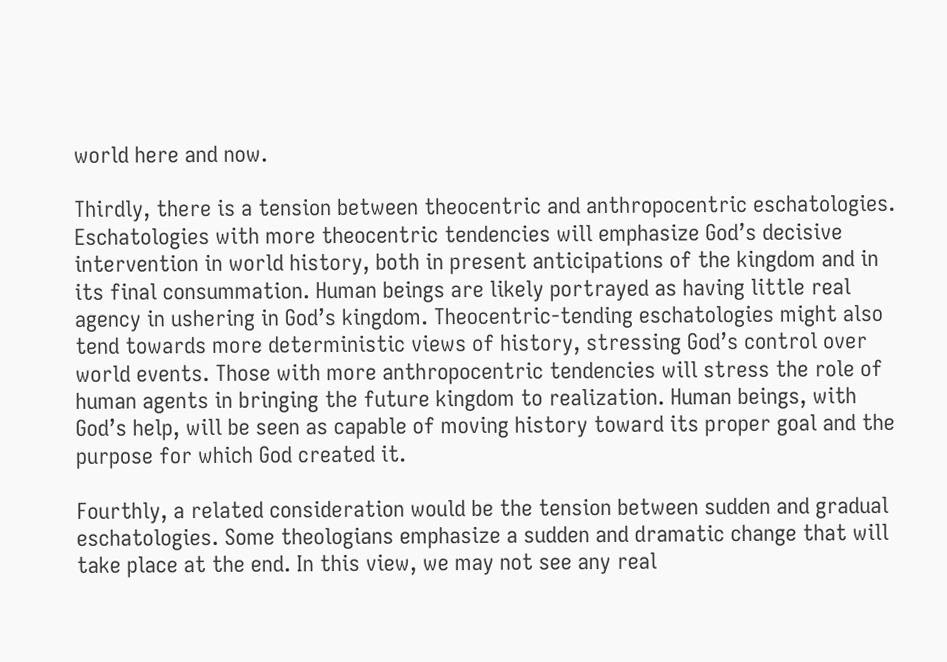world here and now.

Thirdly, there is a tension between theocentric and anthropocentric eschatologies. Eschatologies with more theocentric tendencies will emphasize God’s decisive intervention in world history, both in present anticipations of the kingdom and in its final consummation. Human beings are likely portrayed as having little real agency in ushering in God’s kingdom. Theocentric-tending eschatologies might also tend towards more deterministic views of history, stressing God’s control over world events. Those with more anthropocentric tendencies will stress the role of human agents in bringing the future kingdom to realization. Human beings, with God’s help, will be seen as capable of moving history toward its proper goal and the purpose for which God created it.

Fourthly, a related consideration would be the tension between sudden and gradual eschatologies. Some theologians emphasize a sudden and dramatic change that will take place at the end. In this view, we may not see any real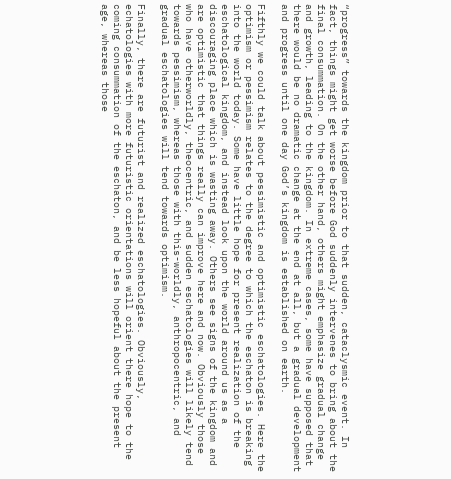“progress” towards the kingdom prior to that sudden, cataclysmic event. In fact, things might get worse before God suddenly intervenes to bring about the final consummation. On the other hand, others might emphasize gradual change and growth, leading to the kingdom. In extreme cases, some have supposed that there would be no dramatic change at the end at all, but a gradual development and progress until one day God’s kingdom is established on earth.

Fifthly we could talk about pessimistic and optimistic eschatologies. Here the optimism or pessimism relates to the degree to which the eschaton is breaking into the world today. Some have little hope for present realization of the eschatological kingdom, and instead look upon the world around us as a discouraging place which is wasting away. Others see signs of the kingdom and are optimistic that things really can improve here and now. Obviously those who have otherworldly, theocentric, and sudden eschatologies will likely tend towards pessimism, whereas those with this-worldly, anthropocentric, and gradual eschatologies will tend towards optimism.

Finally, there are futurist and realized eschatologies. Obviously, echatologies with more futuristic orientations will orient there hope to the coming consummation of the eschaton, and be less hopeful about the present age, whereas those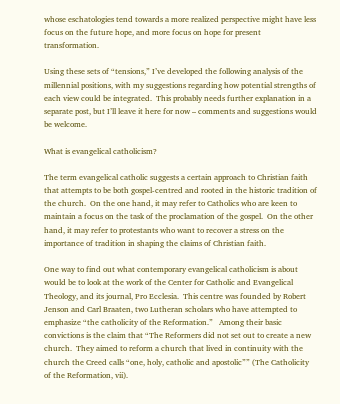whose eschatologies tend towards a more realized perspective might have less focus on the future hope, and more focus on hope for present transformation.

Using these sets of “tensions,” I’ve developed the following analysis of the millennial positions, with my suggestions regarding how potential strengths of each view could be integrated.  This probably needs further explanation in a separate post, but I’ll leave it here for now – comments and suggestions would be welcome.

What is evangelical catholicism?

The term evangelical catholic suggests a certain approach to Christian faith that attempts to be both gospel-centred and rooted in the historic tradition of the church.  On the one hand, it may refer to Catholics who are keen to maintain a focus on the task of the proclamation of the gospel.  On the other hand, it may refer to protestants who want to recover a stress on the importance of tradition in shaping the claims of Christian faith.

One way to find out what contemporary evangelical catholicism is about would be to look at the work of the Center for Catholic and Evangelical Theology, and its journal, Pro Ecclesia.  This centre was founded by Robert Jenson and Carl Braaten, two Lutheran scholars who have attempted to emphasize “the catholicity of the Reformation.”   Among their basic convictions is the claim that “The Reformers did not set out to create a new church.  They aimed to reform a church that lived in continuity with the church the Creed calls “one, holy, catholic and apostolic”” (The Catholicity of the Reformation, vii).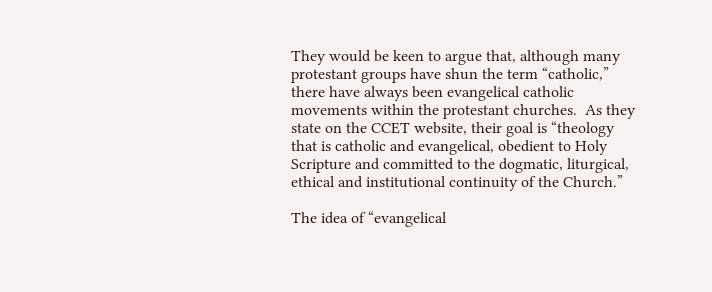They would be keen to argue that, although many protestant groups have shun the term “catholic,” there have always been evangelical catholic movements within the protestant churches.  As they state on the CCET website, their goal is “theology that is catholic and evangelical, obedient to Holy Scripture and committed to the dogmatic, liturgical, ethical and institutional continuity of the Church.”

The idea of “evangelical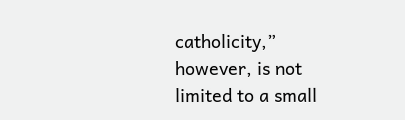catholicity,” however, is not limited to a small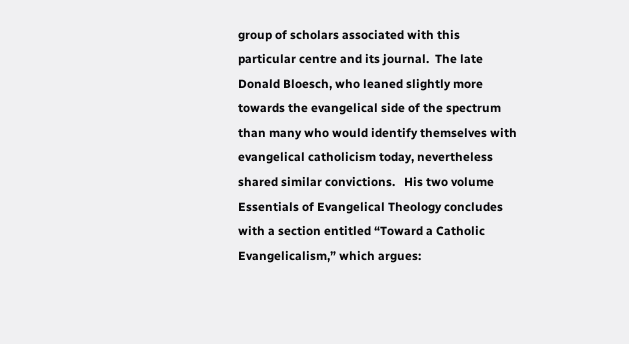group of scholars associated with this particular centre and its journal.  The late Donald Bloesch, who leaned slightly more towards the evangelical side of the spectrum than many who would identify themselves with evangelical catholicism today, nevertheless shared similar convictions.   His two volume Essentials of Evangelical Theology concludes with a section entitled “Toward a Catholic Evangelicalism,” which argues: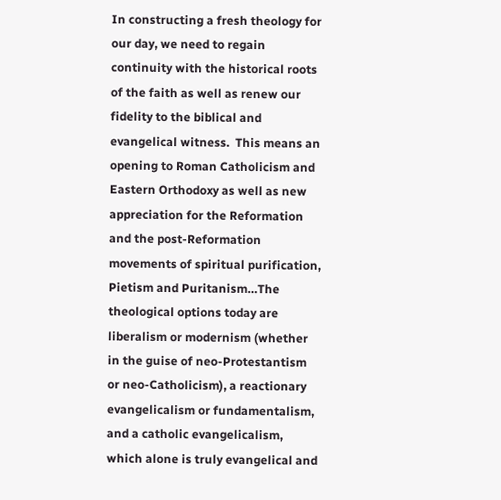In constructing a fresh theology for our day, we need to regain continuity with the historical roots of the faith as well as renew our fidelity to the biblical and evangelical witness.  This means an opening to Roman Catholicism and Eastern Orthodoxy as well as new appreciation for the Reformation and the post-Reformation movements of spiritual purification, Pietism and Puritanism…The theological options today are liberalism or modernism (whether in the guise of neo-Protestantism or neo-Catholicism), a reactionary evangelicalism or fundamentalism, and a catholic evangelicalism, which alone is truly evangelical and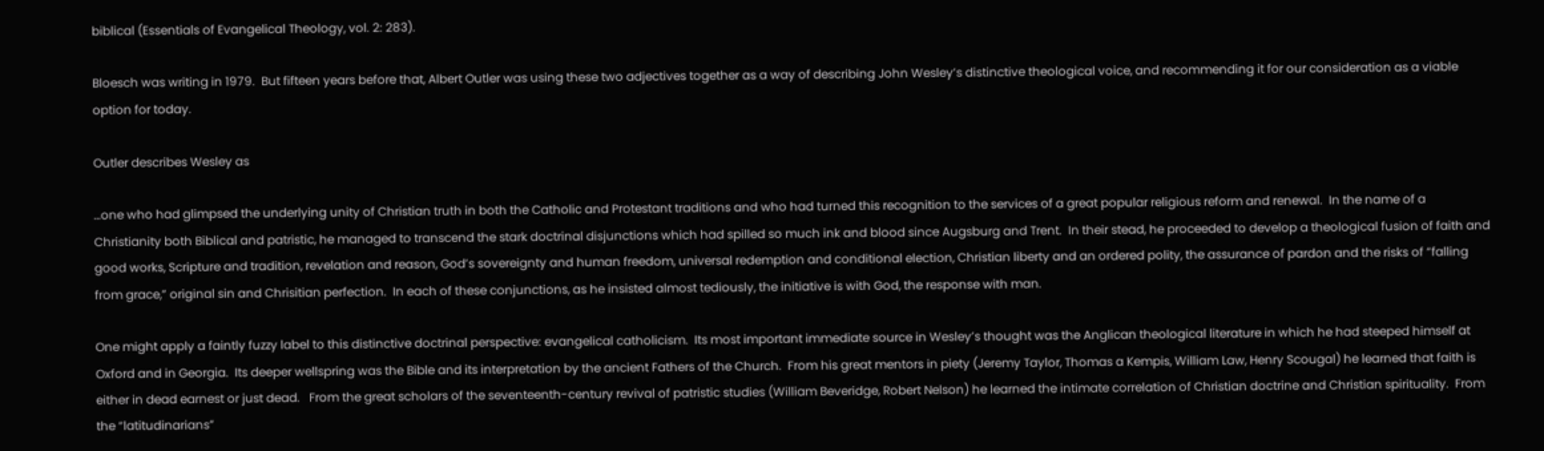biblical (Essentials of Evangelical Theology, vol. 2: 283).

Bloesch was writing in 1979.  But fifteen years before that, Albert Outler was using these two adjectives together as a way of describing John Wesley’s distinctive theological voice, and recommending it for our consideration as a viable option for today.

Outler describes Wesley as

…one who had glimpsed the underlying unity of Christian truth in both the Catholic and Protestant traditions and who had turned this recognition to the services of a great popular religious reform and renewal.  In the name of a Christianity both Biblical and patristic, he managed to transcend the stark doctrinal disjunctions which had spilled so much ink and blood since Augsburg and Trent.  In their stead, he proceeded to develop a theological fusion of faith and good works, Scripture and tradition, revelation and reason, God’s sovereignty and human freedom, universal redemption and conditional election, Christian liberty and an ordered polity, the assurance of pardon and the risks of “falling from grace,” original sin and Chrisitian perfection.  In each of these conjunctions, as he insisted almost tediously, the initiative is with God, the response with man.

One might apply a faintly fuzzy label to this distinctive doctrinal perspective: evangelical catholicism.  Its most important immediate source in Wesley’s thought was the Anglican theological literature in which he had steeped himself at Oxford and in Georgia.  Its deeper wellspring was the Bible and its interpretation by the ancient Fathers of the Church.  From his great mentors in piety (Jeremy Taylor, Thomas a Kempis, William Law, Henry Scougal) he learned that faith is either in dead earnest or just dead.   From the great scholars of the seventeenth-century revival of patristic studies (William Beveridge, Robert Nelson) he learned the intimate correlation of Christian doctrine and Christian spirituality.  From the “latitudinarians”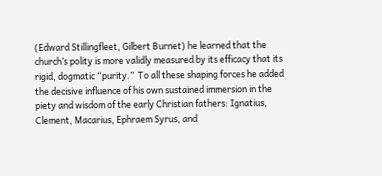(Edward Stillingfleet, Gilbert Burnet) he learned that the church’s polity is more validly measured by its efficacy that its rigid, dogmatic “purity.”  To all these shaping forces he added the decisive influence of his own sustained immersion in the piety and wisdom of the early Christian fathers: Ignatius, Clement, Macarius, Ephraem Syrus, and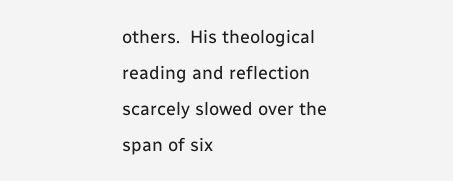others.  His theological reading and reflection scarcely slowed over the span of six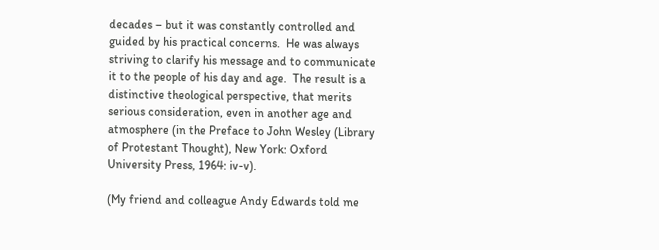decades – but it was constantly controlled and guided by his practical concerns.  He was always striving to clarify his message and to communicate it to the people of his day and age.  The result is a distinctive theological perspective, that merits serious consideration, even in another age and atmosphere (in the Preface to John Wesley (Library of Protestant Thought), New York: Oxford University Press, 1964: iv-v).

(My friend and colleague Andy Edwards told me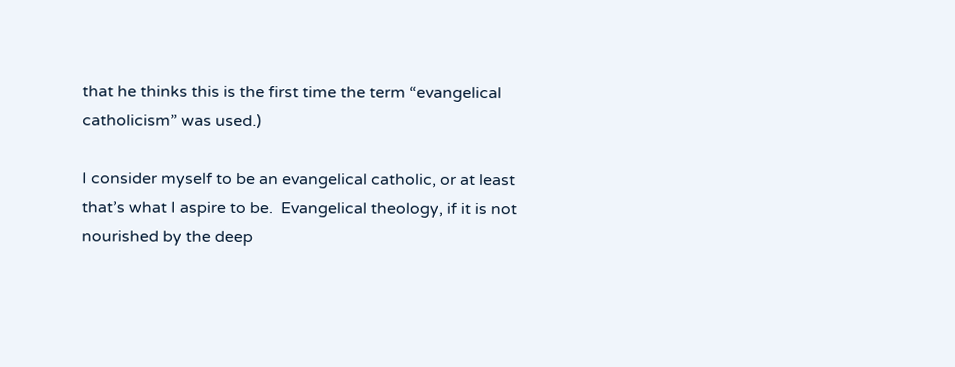that he thinks this is the first time the term “evangelical catholicism” was used.)

I consider myself to be an evangelical catholic, or at least that’s what I aspire to be.  Evangelical theology, if it is not nourished by the deep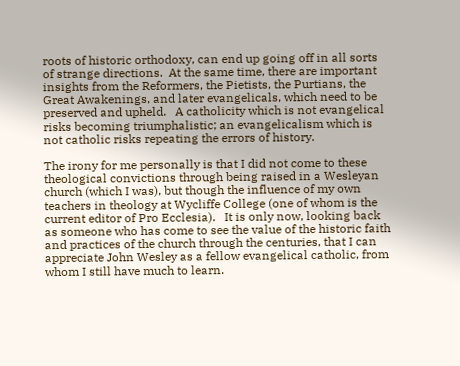roots of historic orthodoxy, can end up going off in all sorts of strange directions.  At the same time, there are important insights from the Reformers, the Pietists, the Purtians, the Great Awakenings, and later evangelicals, which need to be preserved and upheld.   A catholicity which is not evangelical risks becoming triumphalistic; an evangelicalism which is not catholic risks repeating the errors of history.

The irony for me personally is that I did not come to these theological convictions through being raised in a Wesleyan church (which I was), but though the influence of my own teachers in theology at Wycliffe College (one of whom is the current editor of Pro Ecclesia).   It is only now, looking back as someone who has come to see the value of the historic faith and practices of the church through the centuries, that I can appreciate John Wesley as a fellow evangelical catholic, from whom I still have much to learn.